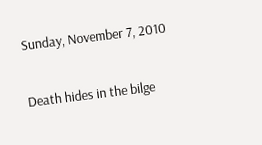Sunday, November 7, 2010

Death hides in the bilge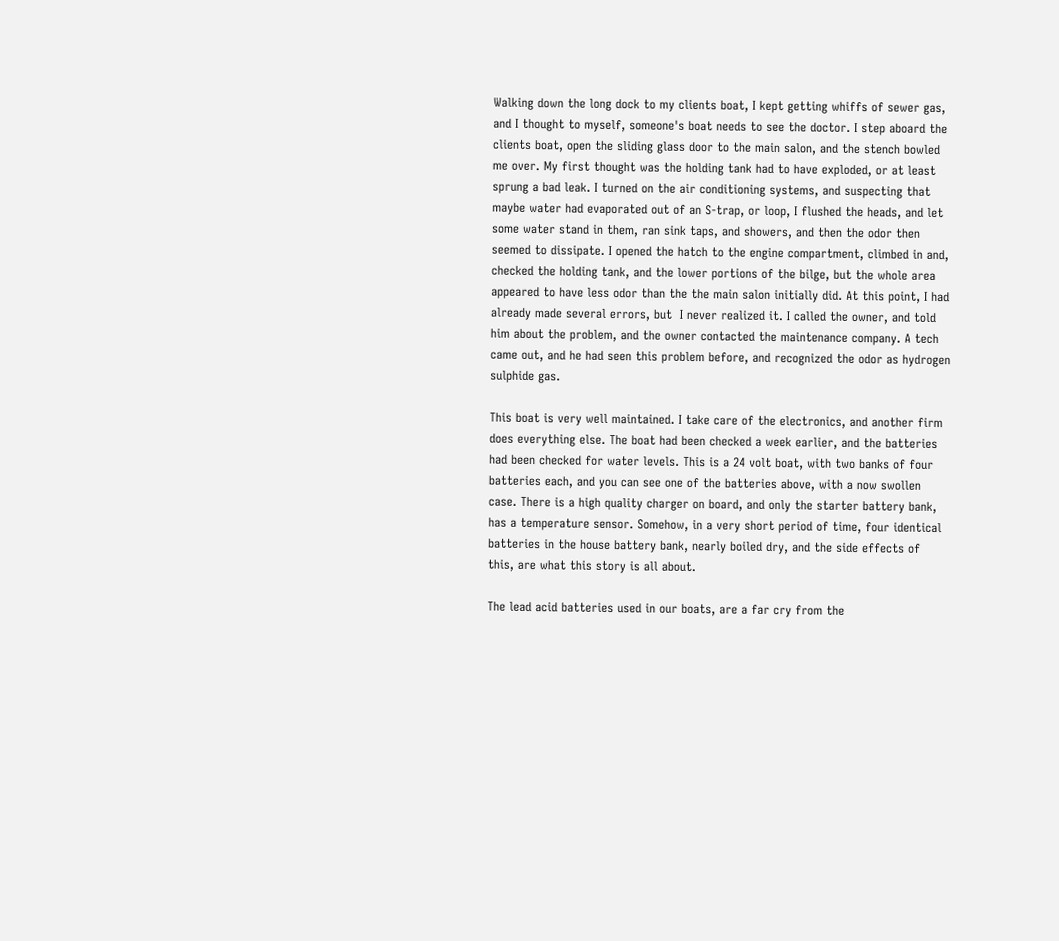Walking down the long dock to my clients boat, I kept getting whiffs of sewer gas, and I thought to myself, someone's boat needs to see the doctor. I step aboard the clients boat, open the sliding glass door to the main salon, and the stench bowled me over. My first thought was the holding tank had to have exploded, or at least sprung a bad leak. I turned on the air conditioning systems, and suspecting that maybe water had evaporated out of an S-trap, or loop, I flushed the heads, and let some water stand in them, ran sink taps, and showers, and then the odor then seemed to dissipate. I opened the hatch to the engine compartment, climbed in and, checked the holding tank, and the lower portions of the bilge, but the whole area appeared to have less odor than the the main salon initially did. At this point, I had already made several errors, but  I never realized it. I called the owner, and told him about the problem, and the owner contacted the maintenance company. A tech came out, and he had seen this problem before, and recognized the odor as hydrogen sulphide gas.

This boat is very well maintained. I take care of the electronics, and another firm does everything else. The boat had been checked a week earlier, and the batteries had been checked for water levels. This is a 24 volt boat, with two banks of four batteries each, and you can see one of the batteries above, with a now swollen case. There is a high quality charger on board, and only the starter battery bank, has a temperature sensor. Somehow, in a very short period of time, four identical batteries in the house battery bank, nearly boiled dry, and the side effects of this, are what this story is all about.

The lead acid batteries used in our boats, are a far cry from the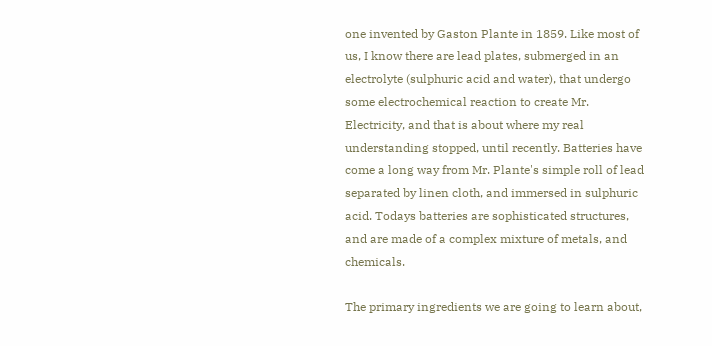one invented by Gaston Plante in 1859. Like most of us, I know there are lead plates, submerged in an electrolyte (sulphuric acid and water), that undergo some electrochemical reaction to create Mr. Electricity, and that is about where my real understanding stopped, until recently. Batteries have come a long way from Mr. Plante's simple roll of lead separated by linen cloth, and immersed in sulphuric acid. Todays batteries are sophisticated structures, and are made of a complex mixture of metals, and chemicals.

The primary ingredients we are going to learn about,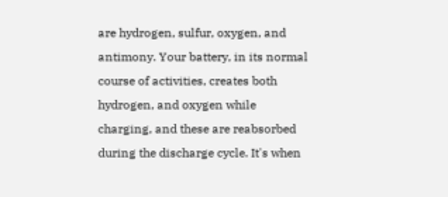are hydrogen, sulfur, oxygen, and antimony. Your battery, in its normal course of activities, creates both hydrogen, and oxygen while charging, and these are reabsorbed during the discharge cycle. It's when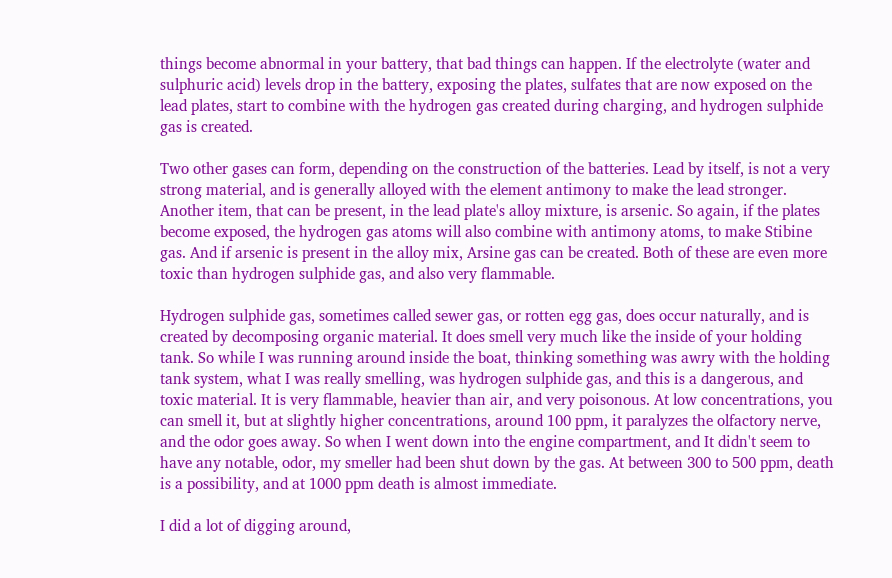things become abnormal in your battery, that bad things can happen. If the electrolyte (water and sulphuric acid) levels drop in the battery, exposing the plates, sulfates that are now exposed on the lead plates, start to combine with the hydrogen gas created during charging, and hydrogen sulphide gas is created.

Two other gases can form, depending on the construction of the batteries. Lead by itself, is not a very strong material, and is generally alloyed with the element antimony to make the lead stronger. Another item, that can be present, in the lead plate's alloy mixture, is arsenic. So again, if the plates become exposed, the hydrogen gas atoms will also combine with antimony atoms, to make Stibine gas. And if arsenic is present in the alloy mix, Arsine gas can be created. Both of these are even more toxic than hydrogen sulphide gas, and also very flammable.

Hydrogen sulphide gas, sometimes called sewer gas, or rotten egg gas, does occur naturally, and is created by decomposing organic material. It does smell very much like the inside of your holding tank. So while I was running around inside the boat, thinking something was awry with the holding tank system, what I was really smelling, was hydrogen sulphide gas, and this is a dangerous, and toxic material. It is very flammable, heavier than air, and very poisonous. At low concentrations, you can smell it, but at slightly higher concentrations, around 100 ppm, it paralyzes the olfactory nerve, and the odor goes away. So when I went down into the engine compartment, and It didn't seem to have any notable, odor, my smeller had been shut down by the gas. At between 300 to 500 ppm, death is a possibility, and at 1000 ppm death is almost immediate.

I did a lot of digging around,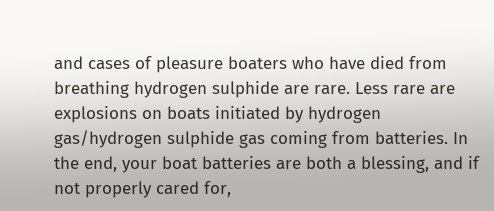and cases of pleasure boaters who have died from breathing hydrogen sulphide are rare. Less rare are explosions on boats initiated by hydrogen gas/hydrogen sulphide gas coming from batteries. In the end, your boat batteries are both a blessing, and if not properly cared for,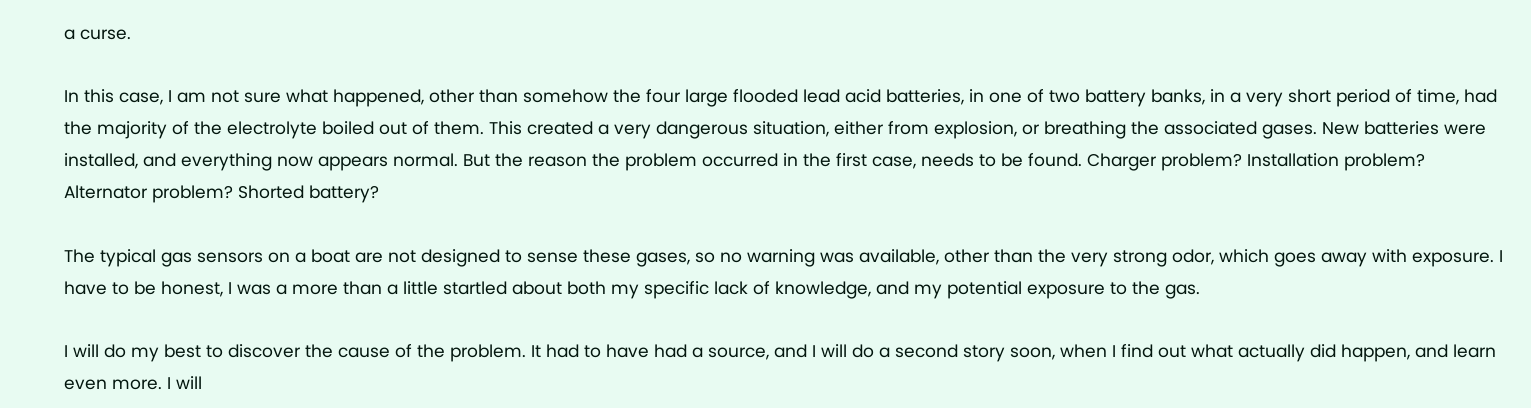a curse.

In this case, I am not sure what happened, other than somehow the four large flooded lead acid batteries, in one of two battery banks, in a very short period of time, had the majority of the electrolyte boiled out of them. This created a very dangerous situation, either from explosion, or breathing the associated gases. New batteries were installed, and everything now appears normal. But the reason the problem occurred in the first case, needs to be found. Charger problem? Installation problem? Alternator problem? Shorted battery?

The typical gas sensors on a boat are not designed to sense these gases, so no warning was available, other than the very strong odor, which goes away with exposure. I have to be honest, I was a more than a little startled about both my specific lack of knowledge, and my potential exposure to the gas.

I will do my best to discover the cause of the problem. It had to have had a source, and I will do a second story soon, when I find out what actually did happen, and learn even more. I will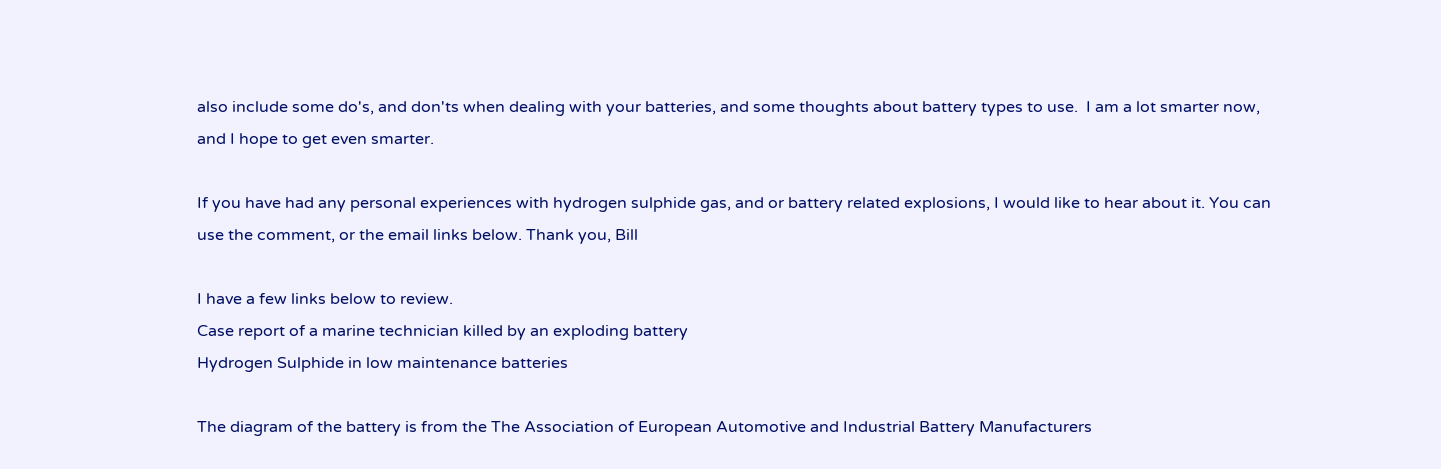also include some do's, and don'ts when dealing with your batteries, and some thoughts about battery types to use.  I am a lot smarter now, and I hope to get even smarter.

If you have had any personal experiences with hydrogen sulphide gas, and or battery related explosions, I would like to hear about it. You can use the comment, or the email links below. Thank you, Bill

I have a few links below to review.
Case report of a marine technician killed by an exploding battery
Hydrogen Sulphide in low maintenance batteries

The diagram of the battery is from the The Association of European Automotive and Industrial Battery Manufacturers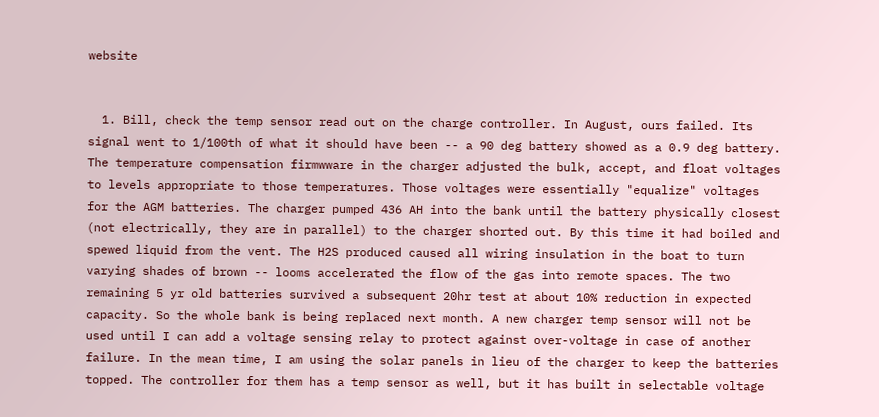website


  1. Bill, check the temp sensor read out on the charge controller. In August, ours failed. Its signal went to 1/100th of what it should have been -- a 90 deg battery showed as a 0.9 deg battery. The temperature compensation firmwware in the charger adjusted the bulk, accept, and float voltages to levels appropriate to those temperatures. Those voltages were essentially "equalize" voltages for the AGM batteries. The charger pumped 436 AH into the bank until the battery physically closest (not electrically, they are in parallel) to the charger shorted out. By this time it had boiled and spewed liquid from the vent. The H2S produced caused all wiring insulation in the boat to turn varying shades of brown -- looms accelerated the flow of the gas into remote spaces. The two remaining 5 yr old batteries survived a subsequent 20hr test at about 10% reduction in expected capacity. So the whole bank is being replaced next month. A new charger temp sensor will not be used until I can add a voltage sensing relay to protect against over-voltage in case of another failure. In the mean time, I am using the solar panels in lieu of the charger to keep the batteries topped. The controller for them has a temp sensor as well, but it has built in selectable voltage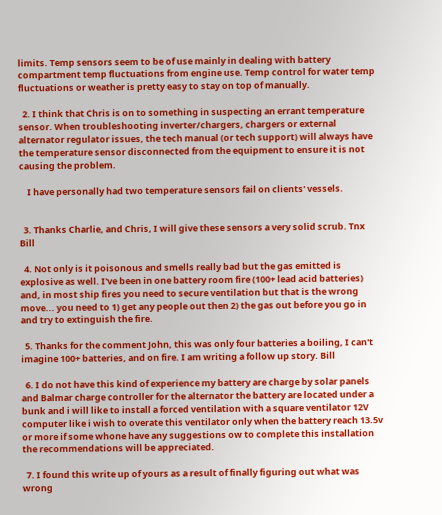limits. Temp sensors seem to be of use mainly in dealing with battery compartment temp fluctuations from engine use. Temp control for water temp fluctuations or weather is pretty easy to stay on top of manually.

  2. I think that Chris is on to something in suspecting an errant temperature sensor. When troubleshooting inverter/chargers, chargers or external alternator regulator issues, the tech manual (or tech support) will always have the temperature sensor disconnected from the equipment to ensure it is not causing the problem.

    I have personally had two temperature sensors fail on clients' vessels.


  3. Thanks Charlie, and Chris, I will give these sensors a very solid scrub. Tnx Bill

  4. Not only is it poisonous and smells really bad but the gas emitted is explosive as well. I've been in one battery room fire (100+ lead acid batteries) and, in most ship fires you need to secure ventilation but that is the wrong move... you need to 1) get any people out then 2) the gas out before you go in and try to extinguish the fire.

  5. Thanks for the comment John, this was only four batteries a boiling, I can't imagine 100+ batteries, and on fire. I am writing a follow up story. Bill

  6. I do not have this kind of experience my battery are charge by solar panels and Balmar charge controller for the alternator the battery are located under a bunk and i will like to install a forced ventilation with a square ventilator 12V computer like i wish to overate this ventilator only when the battery reach 13.5v or more if some whone have any suggestions ow to complete this installation the recommendations will be appreciated.

  7. I found this write up of yours as a result of finally figuring out what was wrong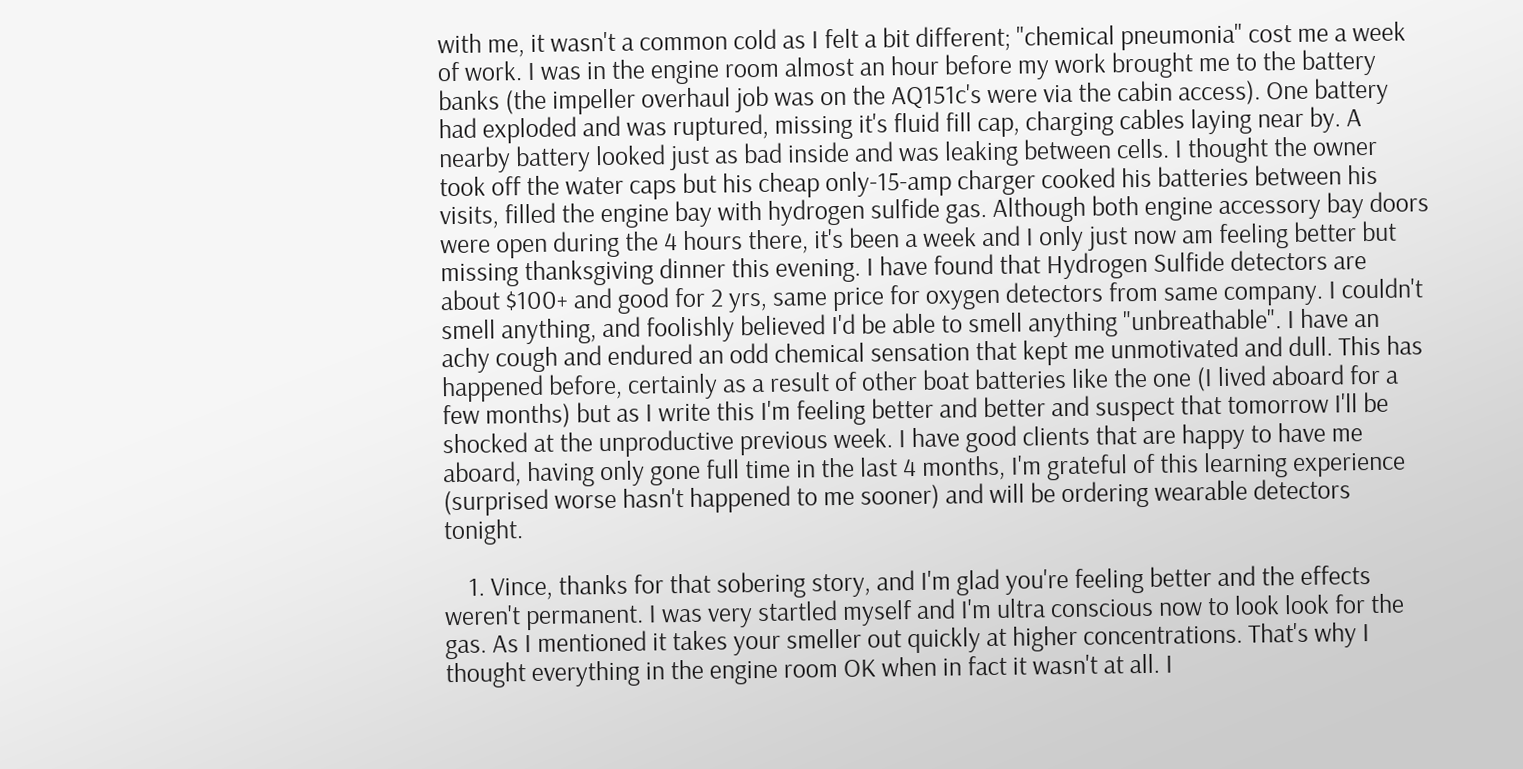with me, it wasn't a common cold as I felt a bit different; "chemical pneumonia" cost me a week of work. I was in the engine room almost an hour before my work brought me to the battery banks (the impeller overhaul job was on the AQ151c's were via the cabin access). One battery had exploded and was ruptured, missing it's fluid fill cap, charging cables laying near by. A nearby battery looked just as bad inside and was leaking between cells. I thought the owner took off the water caps but his cheap only-15-amp charger cooked his batteries between his visits, filled the engine bay with hydrogen sulfide gas. Although both engine accessory bay doors were open during the 4 hours there, it's been a week and I only just now am feeling better but missing thanksgiving dinner this evening. I have found that Hydrogen Sulfide detectors are about $100+ and good for 2 yrs, same price for oxygen detectors from same company. I couldn't smell anything, and foolishly believed I'd be able to smell anything "unbreathable". I have an achy cough and endured an odd chemical sensation that kept me unmotivated and dull. This has happened before, certainly as a result of other boat batteries like the one (I lived aboard for a few months) but as I write this I'm feeling better and better and suspect that tomorrow I'll be shocked at the unproductive previous week. I have good clients that are happy to have me aboard, having only gone full time in the last 4 months, I'm grateful of this learning experience (surprised worse hasn't happened to me sooner) and will be ordering wearable detectors tonight.

    1. Vince, thanks for that sobering story, and I'm glad you're feeling better and the effects weren't permanent. I was very startled myself and I'm ultra conscious now to look look for the gas. As I mentioned it takes your smeller out quickly at higher concentrations. That's why I thought everything in the engine room OK when in fact it wasn't at all. I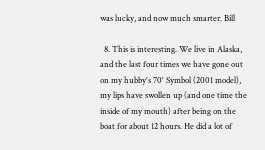was lucky, and now much smarter. Bill

  8. This is interesting. We live in Alaska, and the last four times we have gone out on my hubby's 70' Symbol (2001 model), my lips have swollen up (and one time the inside of my mouth) after being on the boat for about 12 hours. He did a lot of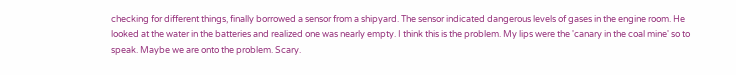checking for different things, finally borrowed a sensor from a shipyard. The sensor indicated dangerous levels of gases in the engine room. He looked at the water in the batteries and realized one was nearly empty. I think this is the problem. My lips were the 'canary in the coal mine' so to speak. Maybe we are onto the problem. Scary.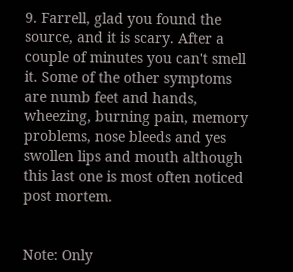9. Farrell, glad you found the source, and it is scary. After a couple of minutes you can't smell it. Some of the other symptoms are numb feet and hands, wheezing, burning pain, memory problems, nose bleeds and yes swollen lips and mouth although this last one is most often noticed post mortem.


Note: Only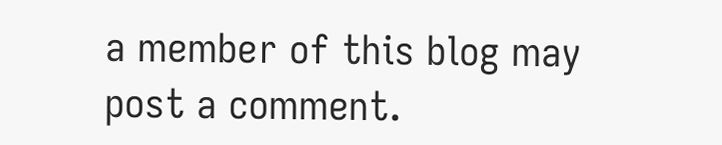a member of this blog may post a comment.